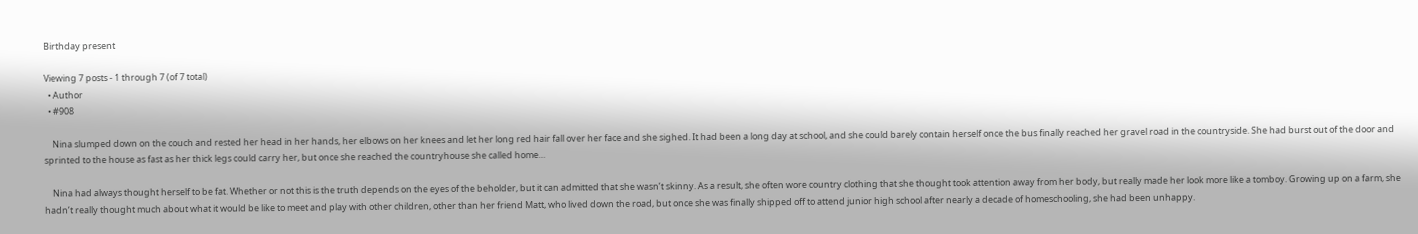Birthday present

Viewing 7 posts - 1 through 7 (of 7 total)
  • Author
  • #908

    Nina slumped down on the couch and rested her head in her hands, her elbows on her knees and let her long red hair fall over her face and she sighed. It had been a long day at school, and she could barely contain herself once the bus finally reached her gravel road in the countryside. She had burst out of the door and sprinted to the house as fast as her thick legs could carry her, but once she reached the countryhouse she called home…

    Nina had always thought herself to be fat. Whether or not this is the truth depends on the eyes of the beholder, but it can admitted that she wasn’t skinny. As a result, she often wore country clothing that she thought took attention away from her body, but really made her look more like a tomboy. Growing up on a farm, she hadn’t really thought much about what it would be like to meet and play with other children, other than her friend Matt, who lived down the road, but once she was finally shipped off to attend junior high school after nearly a decade of homeschooling, she had been unhappy.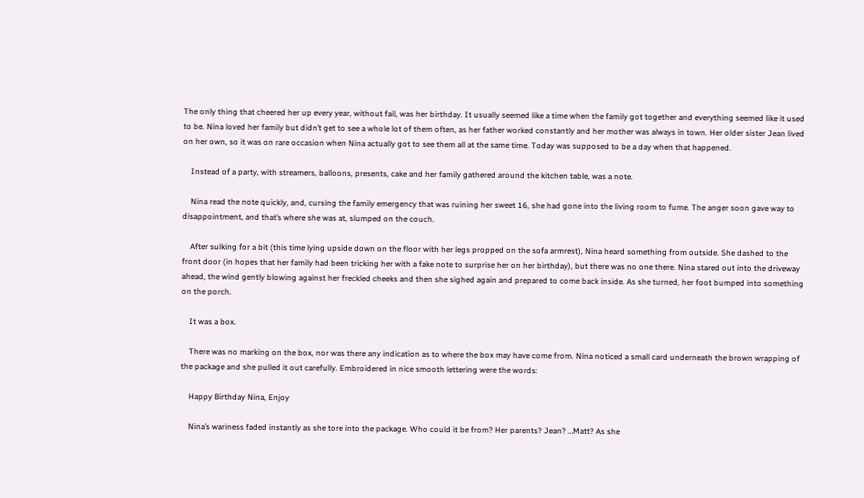The only thing that cheered her up every year, without fail, was her birthday. It usually seemed like a time when the family got together and everything seemed like it used to be. Nina loved her family but didn’t get to see a whole lot of them often, as her father worked constantly and her mother was always in town. Her older sister Jean lived on her own, so it was on rare occasion when Nina actually got to see them all at the same time. Today was supposed to be a day when that happened.

    Instead of a party, with streamers, balloons, presents, cake and her family gathered around the kitchen table, was a note.

    Nina read the note quickly, and, cursing the family emergency that was ruining her sweet 16, she had gone into the living room to fume. The anger soon gave way to disappointment, and that’s where she was at, slumped on the couch.

    After sulking for a bit (this time lying upside down on the floor with her legs propped on the sofa armrest), Nina heard something from outside. She dashed to the front door (in hopes that her family had been tricking her with a fake note to surprise her on her birthday), but there was no one there. Nina stared out into the driveway ahead, the wind gently blowing against her freckled cheeks and then she sighed again and prepared to come back inside. As she turned, her foot bumped into something on the porch.

    It was a box.

    There was no marking on the box, nor was there any indication as to where the box may have come from. Nina noticed a small card underneath the brown wrapping of the package and she pulled it out carefully. Embroidered in nice smooth lettering were the words:

    Happy Birthday Nina, Enjoy

    Nina’s wariness faded instantly as she tore into the package. Who could it be from? Her parents? Jean? …Matt? As she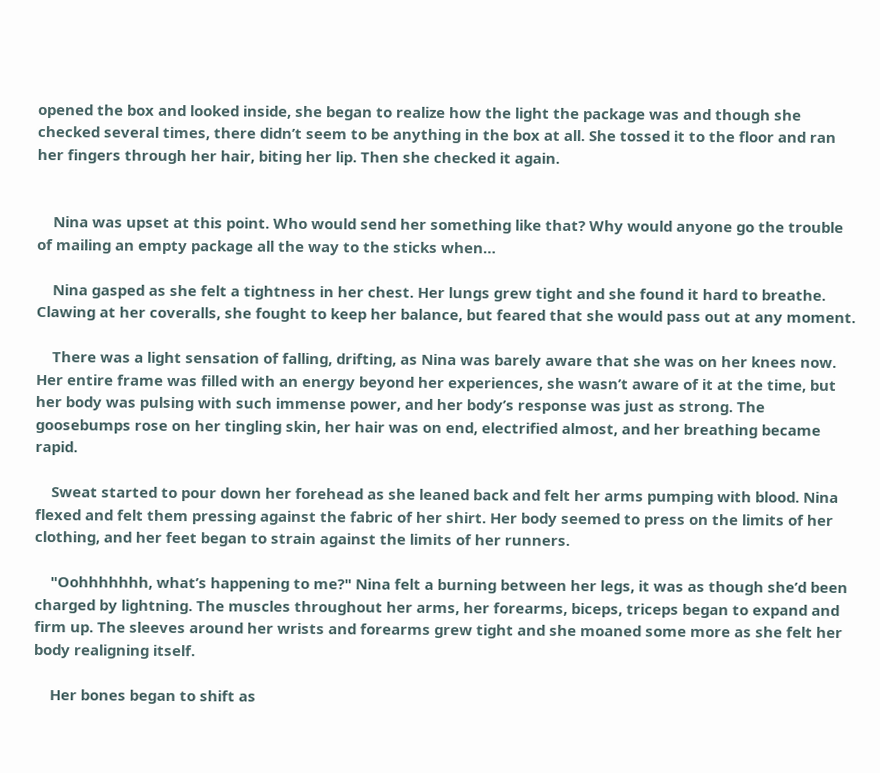opened the box and looked inside, she began to realize how the light the package was and though she checked several times, there didn’t seem to be anything in the box at all. She tossed it to the floor and ran her fingers through her hair, biting her lip. Then she checked it again.


    Nina was upset at this point. Who would send her something like that? Why would anyone go the trouble of mailing an empty package all the way to the sticks when…

    Nina gasped as she felt a tightness in her chest. Her lungs grew tight and she found it hard to breathe. Clawing at her coveralls, she fought to keep her balance, but feared that she would pass out at any moment.

    There was a light sensation of falling, drifting, as Nina was barely aware that she was on her knees now. Her entire frame was filled with an energy beyond her experiences, she wasn’t aware of it at the time, but her body was pulsing with such immense power, and her body’s response was just as strong. The goosebumps rose on her tingling skin, her hair was on end, electrified almost, and her breathing became rapid.

    Sweat started to pour down her forehead as she leaned back and felt her arms pumping with blood. Nina flexed and felt them pressing against the fabric of her shirt. Her body seemed to press on the limits of her clothing, and her feet began to strain against the limits of her runners.

    "Oohhhhhhh, what’s happening to me?" Nina felt a burning between her legs, it was as though she’d been charged by lightning. The muscles throughout her arms, her forearms, biceps, triceps began to expand and firm up. The sleeves around her wrists and forearms grew tight and she moaned some more as she felt her body realigning itself.

    Her bones began to shift as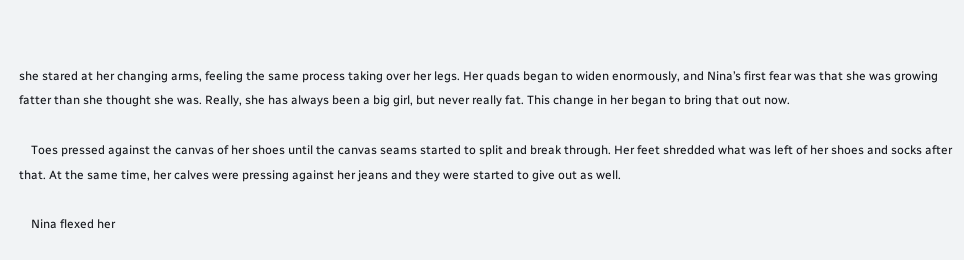she stared at her changing arms, feeling the same process taking over her legs. Her quads began to widen enormously, and Nina’s first fear was that she was growing fatter than she thought she was. Really, she has always been a big girl, but never really fat. This change in her began to bring that out now.

    Toes pressed against the canvas of her shoes until the canvas seams started to split and break through. Her feet shredded what was left of her shoes and socks after that. At the same time, her calves were pressing against her jeans and they were started to give out as well.

    Nina flexed her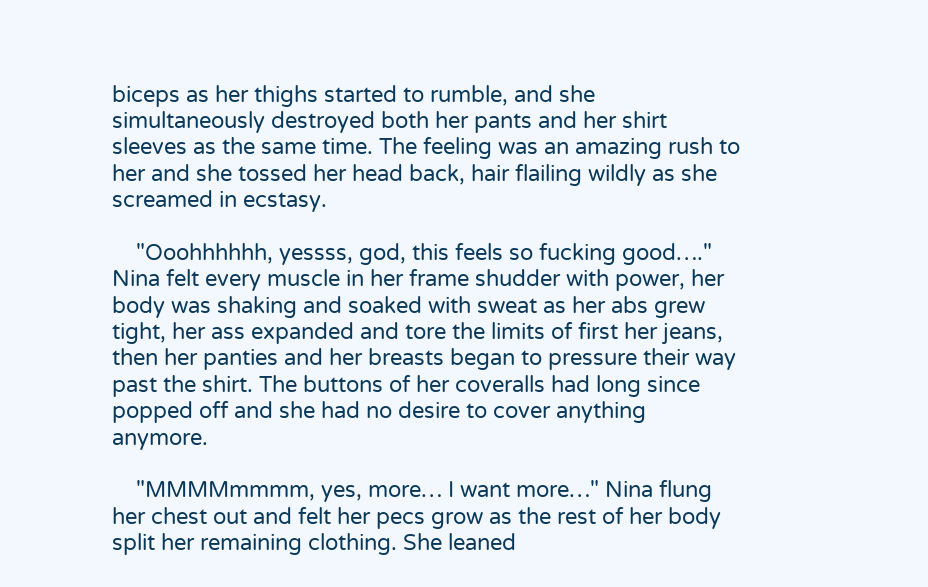biceps as her thighs started to rumble, and she simultaneously destroyed both her pants and her shirt sleeves as the same time. The feeling was an amazing rush to her and she tossed her head back, hair flailing wildly as she screamed in ecstasy.

    "Ooohhhhhh, yessss, god, this feels so fucking good…." Nina felt every muscle in her frame shudder with power, her body was shaking and soaked with sweat as her abs grew tight, her ass expanded and tore the limits of first her jeans, then her panties and her breasts began to pressure their way past the shirt. The buttons of her coveralls had long since popped off and she had no desire to cover anything anymore.

    "MMMMmmmm, yes, more… I want more…" Nina flung her chest out and felt her pecs grow as the rest of her body split her remaining clothing. She leaned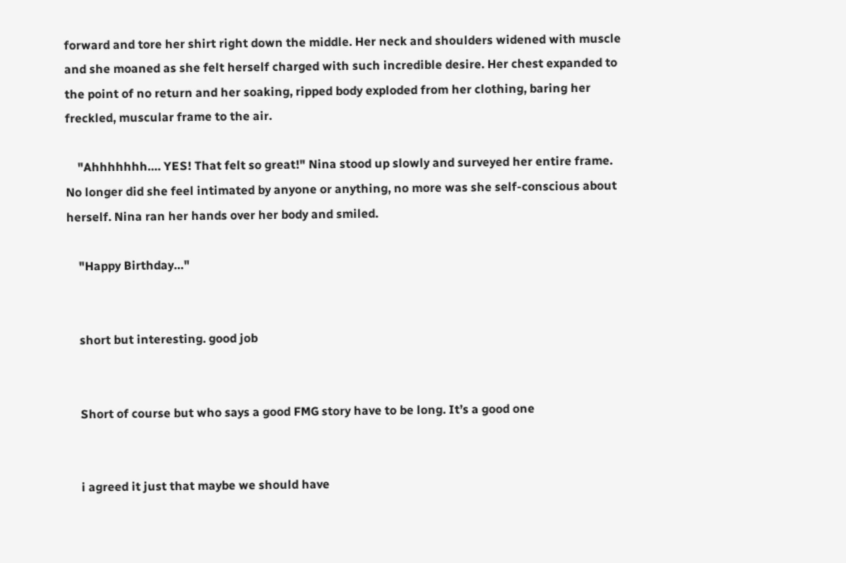forward and tore her shirt right down the middle. Her neck and shoulders widened with muscle and she moaned as she felt herself charged with such incredible desire. Her chest expanded to the point of no return and her soaking, ripped body exploded from her clothing, baring her freckled, muscular frame to the air.

    "Ahhhhhhh…. YES! That felt so great!" Nina stood up slowly and surveyed her entire frame. No longer did she feel intimated by anyone or anything, no more was she self-conscious about herself. Nina ran her hands over her body and smiled.

    "Happy Birthday…"


    short but interesting. good job


    Short of course but who says a good FMG story have to be long. It’s a good one


    i agreed it just that maybe we should have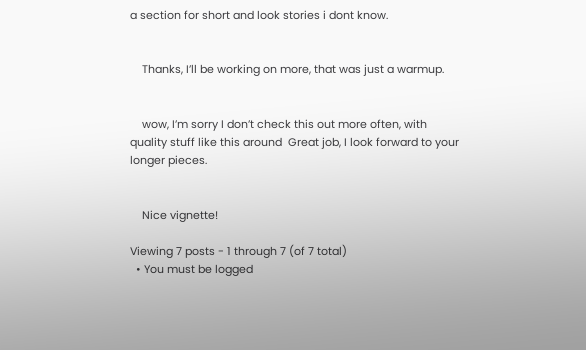a section for short and look stories i dont know.


    Thanks, I’ll be working on more, that was just a warmup.


    wow, I’m sorry I don’t check this out more often, with quality stuff like this around  Great job, I look forward to your longer pieces.


    Nice vignette!

Viewing 7 posts - 1 through 7 (of 7 total)
  • You must be logged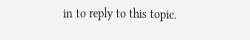in to reply to this topic.